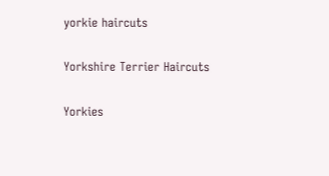yorkie haircuts

Yorkshire Terrier Haircuts

Yorkies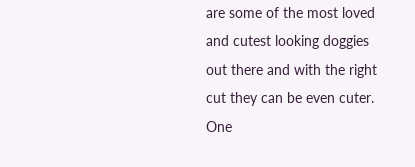are some of the most loved and cutest looking doggies out there and with the right cut they can be even cuter. One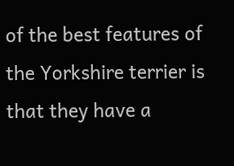of the best features of the Yorkshire terrier is that they have a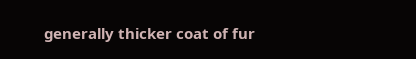generally thicker coat of fur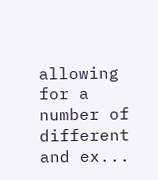allowing for a number of different and ex...